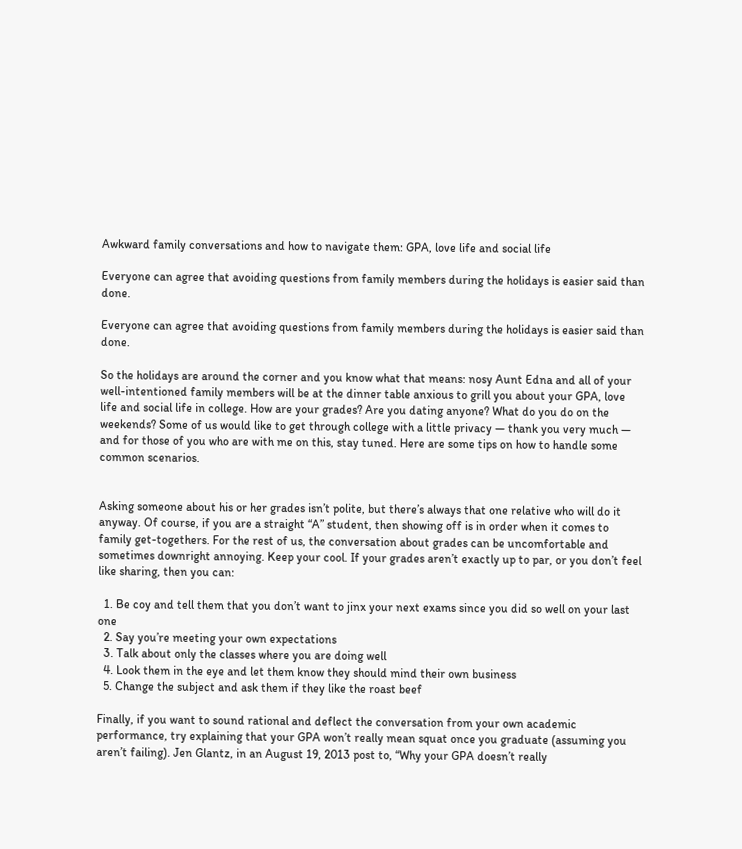Awkward family conversations and how to navigate them: GPA, love life and social life

Everyone can agree that avoiding questions from family members during the holidays is easier said than done.

Everyone can agree that avoiding questions from family members during the holidays is easier said than done.

So the holidays are around the corner and you know what that means: nosy Aunt Edna and all of your well-intentioned family members will be at the dinner table anxious to grill you about your GPA, love life and social life in college. How are your grades? Are you dating anyone? What do you do on the weekends? Some of us would like to get through college with a little privacy — thank you very much — and for those of you who are with me on this, stay tuned. Here are some tips on how to handle some common scenarios.


Asking someone about his or her grades isn’t polite, but there’s always that one relative who will do it anyway. Of course, if you are a straight “A” student, then showing off is in order when it comes to family get-togethers. For the rest of us, the conversation about grades can be uncomfortable and sometimes downright annoying. Keep your cool. If your grades aren’t exactly up to par, or you don’t feel like sharing, then you can:

  1. Be coy and tell them that you don’t want to jinx your next exams since you did so well on your last one
  2. Say you’re meeting your own expectations
  3. Talk about only the classes where you are doing well
  4. Look them in the eye and let them know they should mind their own business
  5. Change the subject and ask them if they like the roast beef

Finally, if you want to sound rational and deflect the conversation from your own academic performance, try explaining that your GPA won’t really mean squat once you graduate (assuming you aren’t failing). Jen Glantz, in an August 19, 2013 post to, “Why your GPA doesn’t really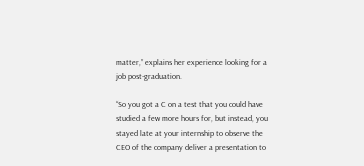matter,” explains her experience looking for a job post-graduation.

“So you got a C on a test that you could have studied a few more hours for, but instead, you stayed late at your internship to observe the CEO of the company deliver a presentation to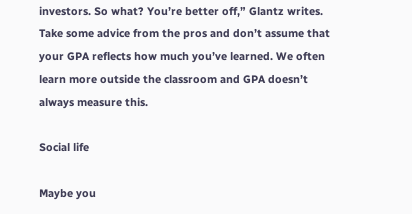investors. So what? You’re better off,” Glantz writes. Take some advice from the pros and don’t assume that your GPA reflects how much you’ve learned. We often learn more outside the classroom and GPA doesn’t always measure this.

Social life

Maybe you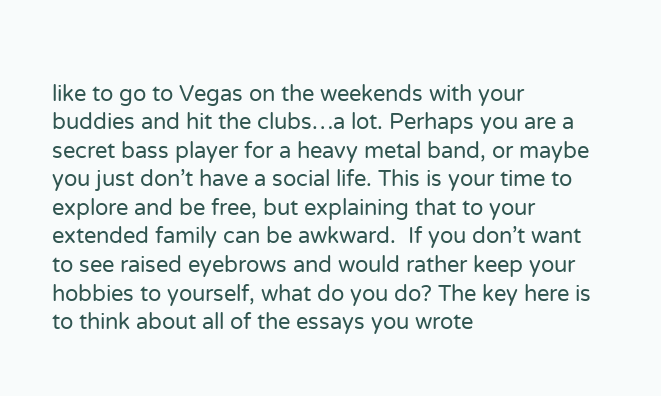like to go to Vegas on the weekends with your buddies and hit the clubs…a lot. Perhaps you are a secret bass player for a heavy metal band, or maybe you just don’t have a social life. This is your time to explore and be free, but explaining that to your extended family can be awkward.  If you don’t want to see raised eyebrows and would rather keep your hobbies to yourself, what do you do? The key here is to think about all of the essays you wrote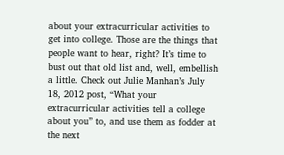about your extracurricular activities to get into college. Those are the things that people want to hear, right? It’s time to bust out that old list and, well, embellish a little. Check out Julie Manhan’s July 18, 2012 post, “What your extracurricular activities tell a college about you” to, and use them as fodder at the next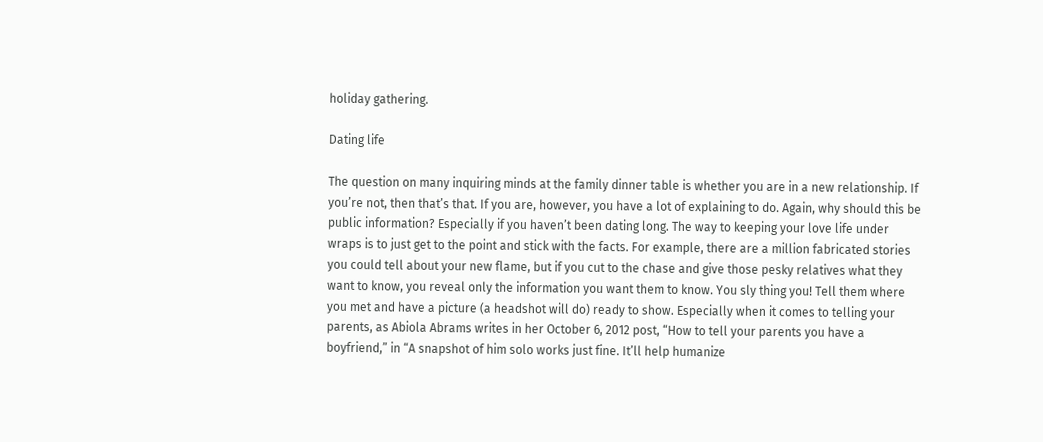holiday gathering.

Dating life

The question on many inquiring minds at the family dinner table is whether you are in a new relationship. If you’re not, then that’s that. If you are, however, you have a lot of explaining to do. Again, why should this be public information? Especially if you haven’t been dating long. The way to keeping your love life under wraps is to just get to the point and stick with the facts. For example, there are a million fabricated stories you could tell about your new flame, but if you cut to the chase and give those pesky relatives what they want to know, you reveal only the information you want them to know. You sly thing you! Tell them where you met and have a picture (a headshot will do) ready to show. Especially when it comes to telling your parents, as Abiola Abrams writes in her October 6, 2012 post, “How to tell your parents you have a boyfriend,” in “A snapshot of him solo works just fine. It’ll help humanize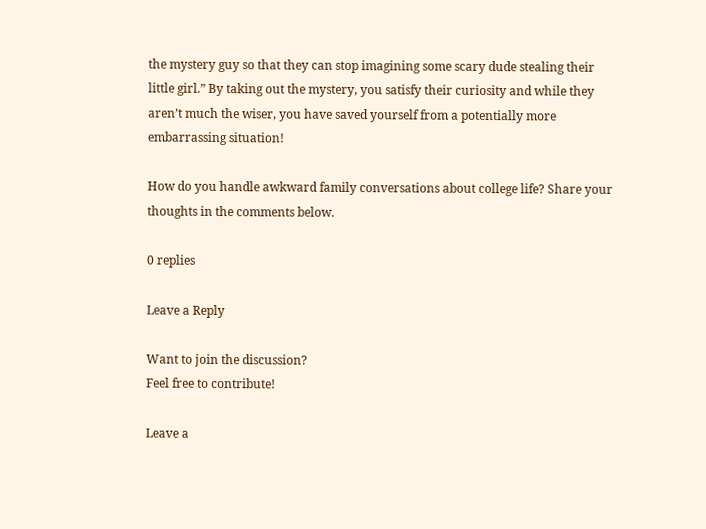the mystery guy so that they can stop imagining some scary dude stealing their little girl.” By taking out the mystery, you satisfy their curiosity and while they aren’t much the wiser, you have saved yourself from a potentially more embarrassing situation!

How do you handle awkward family conversations about college life? Share your thoughts in the comments below.

0 replies

Leave a Reply

Want to join the discussion?
Feel free to contribute!

Leave a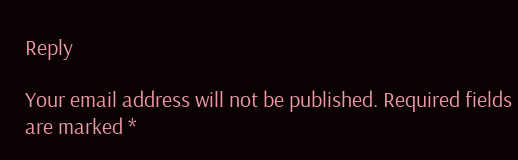Reply

Your email address will not be published. Required fields are marked *